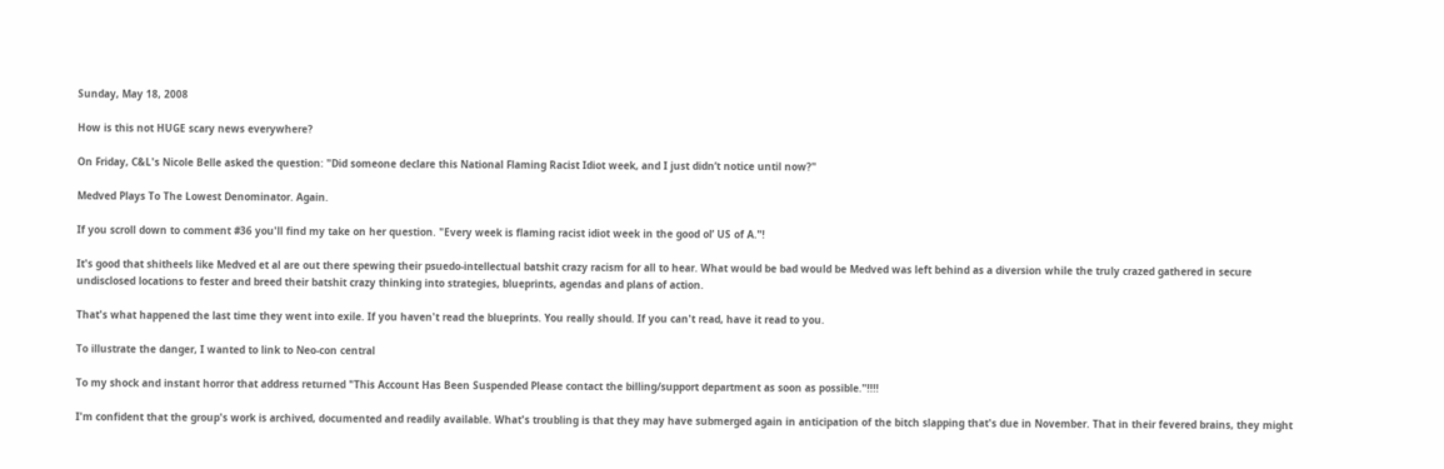Sunday, May 18, 2008

How is this not HUGE scary news everywhere?

On Friday, C&L's Nicole Belle asked the question: "Did someone declare this National Flaming Racist Idiot week, and I just didn’t notice until now?"

Medved Plays To The Lowest Denominator. Again.

If you scroll down to comment #36 you'll find my take on her question. "Every week is flaming racist idiot week in the good ol’ US of A."!

It's good that shitheels like Medved et al are out there spewing their psuedo-intellectual batshit crazy racism for all to hear. What would be bad would be Medved was left behind as a diversion while the truly crazed gathered in secure undisclosed locations to fester and breed their batshit crazy thinking into strategies, blueprints, agendas and plans of action.

That's what happened the last time they went into exile. If you haven't read the blueprints. You really should. If you can't read, have it read to you.

To illustrate the danger, I wanted to link to Neo-con central

To my shock and instant horror that address returned "This Account Has Been Suspended Please contact the billing/support department as soon as possible."!!!!

I'm confident that the group's work is archived, documented and readily available. What's troubling is that they may have submerged again in anticipation of the bitch slapping that's due in November. That in their fevered brains, they might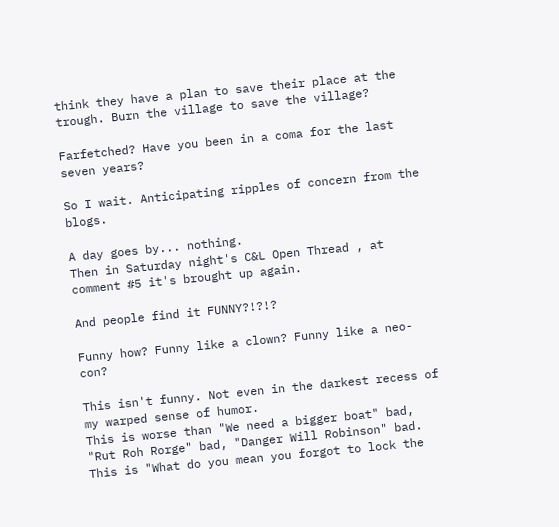think they have a plan to save their place at the trough. Burn the village to save the village?

Farfetched? Have you been in a coma for the last seven years?

So I wait. Anticipating ripples of concern from the blogs.

A day goes by... nothing.
Then in Saturday night's C&L Open Thread , at comment #5 it's brought up again.

And people find it FUNNY?!?!?

Funny how? Funny like a clown? Funny like a neo-con?

This isn't funny. Not even in the darkest recess of my warped sense of humor.
This is worse than "We need a bigger boat" bad, "Rut Roh Rorge" bad, "Danger Will Robinson" bad.
This is "What do you mean you forgot to lock the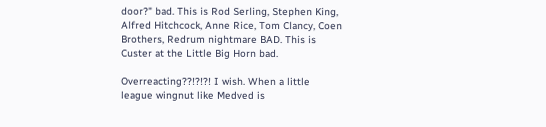door?" bad. This is Rod Serling, Stephen King, Alfred Hitchcock, Anne Rice, Tom Clancy, Coen Brothers, Redrum nightmare BAD. This is Custer at the Little Big Horn bad.

Overreacting??!?!?! I wish. When a little league wingnut like Medved is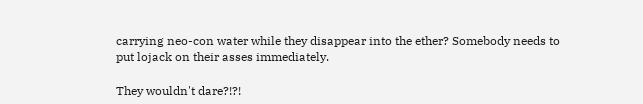carrying neo-con water while they disappear into the ether? Somebody needs to put lojack on their asses immediately.

They wouldn't dare?!?!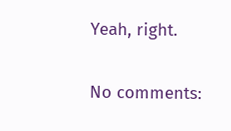Yeah, right.

No comments: